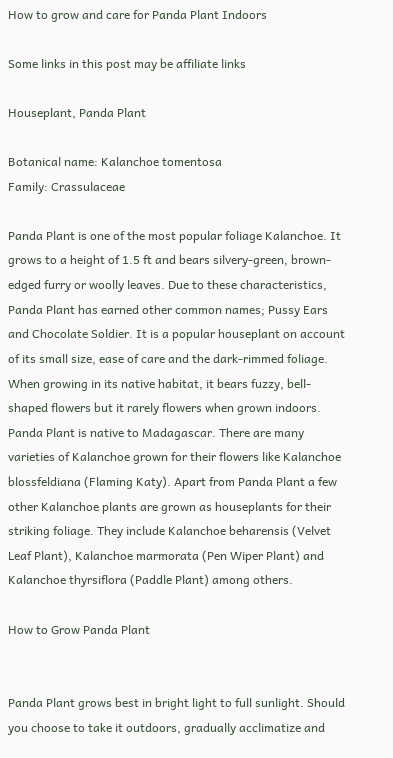How to grow and care for Panda Plant Indoors

Some links in this post may be affiliate links

Houseplant, Panda Plant

Botanical name: Kalanchoe tomentosa
Family: Crassulaceae

Panda Plant is one of the most popular foliage Kalanchoe. It grows to a height of 1.5 ft and bears silvery-green, brown-edged furry or woolly leaves. Due to these characteristics, Panda Plant has earned other common names; Pussy Ears and Chocolate Soldier. It is a popular houseplant on account of its small size, ease of care and the dark-rimmed foliage. When growing in its native habitat, it bears fuzzy, bell-shaped flowers but it rarely flowers when grown indoors. Panda Plant is native to Madagascar. There are many varieties of Kalanchoe grown for their flowers like Kalanchoe blossfeldiana (Flaming Katy). Apart from Panda Plant a few other Kalanchoe plants are grown as houseplants for their striking foliage. They include Kalanchoe beharensis (Velvet Leaf Plant), Kalanchoe marmorata (Pen Wiper Plant) and Kalanchoe thyrsiflora (Paddle Plant) among others.

How to Grow Panda Plant


Panda Plant grows best in bright light to full sunlight. Should you choose to take it outdoors, gradually acclimatize and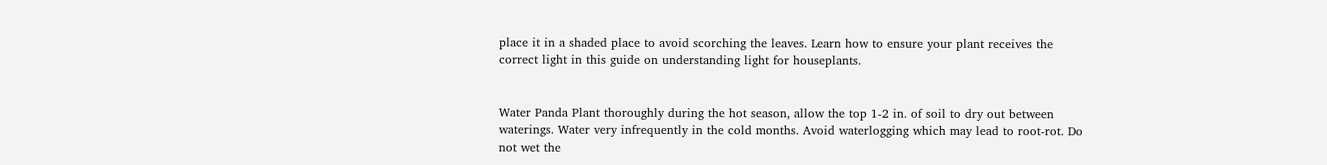place it in a shaded place to avoid scorching the leaves. Learn how to ensure your plant receives the correct light in this guide on understanding light for houseplants.


Water Panda Plant thoroughly during the hot season, allow the top 1-2 in. of soil to dry out between waterings. Water very infrequently in the cold months. Avoid waterlogging which may lead to root-rot. Do not wet the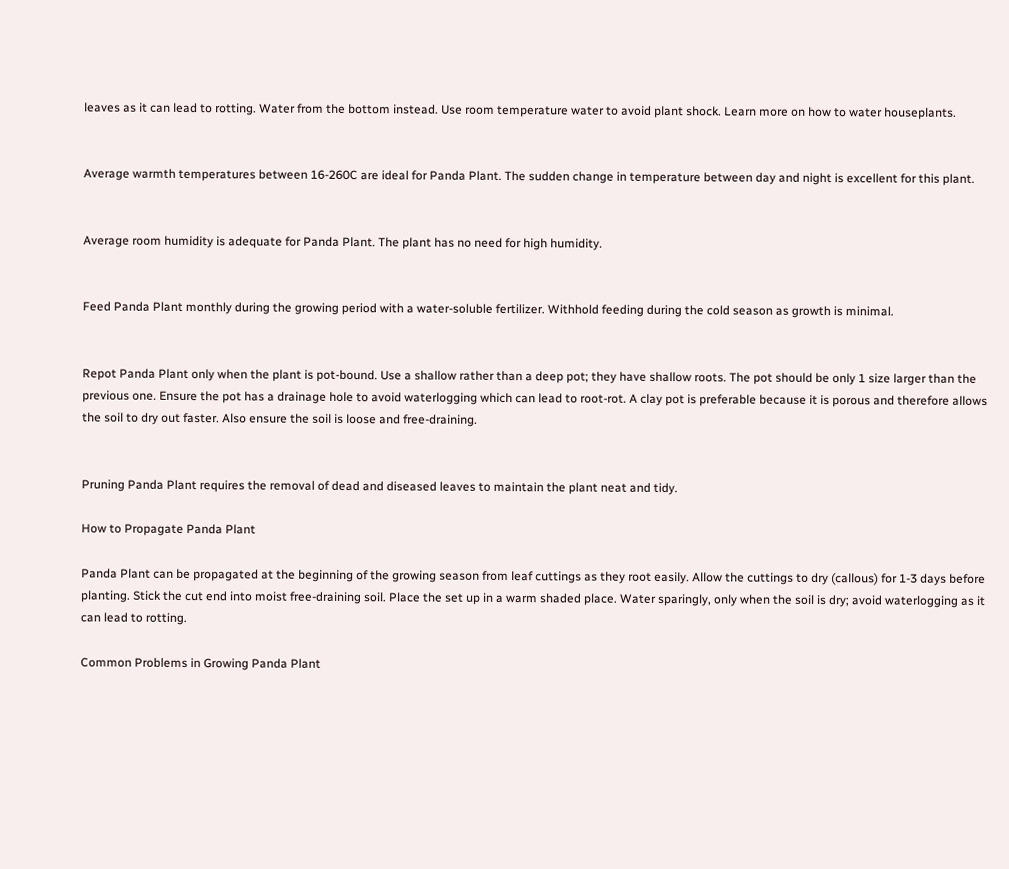leaves as it can lead to rotting. Water from the bottom instead. Use room temperature water to avoid plant shock. Learn more on how to water houseplants.


Average warmth temperatures between 16-260C are ideal for Panda Plant. The sudden change in temperature between day and night is excellent for this plant.


Average room humidity is adequate for Panda Plant. The plant has no need for high humidity.


Feed Panda Plant monthly during the growing period with a water-soluble fertilizer. Withhold feeding during the cold season as growth is minimal.


Repot Panda Plant only when the plant is pot-bound. Use a shallow rather than a deep pot; they have shallow roots. The pot should be only 1 size larger than the previous one. Ensure the pot has a drainage hole to avoid waterlogging which can lead to root-rot. A clay pot is preferable because it is porous and therefore allows the soil to dry out faster. Also ensure the soil is loose and free-draining.


Pruning Panda Plant requires the removal of dead and diseased leaves to maintain the plant neat and tidy.

How to Propagate Panda Plant

Panda Plant can be propagated at the beginning of the growing season from leaf cuttings as they root easily. Allow the cuttings to dry (callous) for 1-3 days before planting. Stick the cut end into moist free-draining soil. Place the set up in a warm shaded place. Water sparingly, only when the soil is dry; avoid waterlogging as it can lead to rotting.

Common Problems in Growing Panda Plant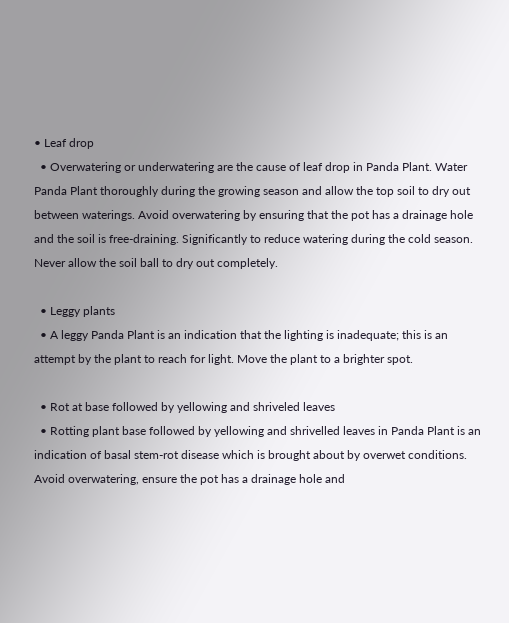• Leaf drop
  • Overwatering or underwatering are the cause of leaf drop in Panda Plant. Water Panda Plant thoroughly during the growing season and allow the top soil to dry out between waterings. Avoid overwatering by ensuring that the pot has a drainage hole and the soil is free-draining. Significantly to reduce watering during the cold season. Never allow the soil ball to dry out completely.

  • Leggy plants
  • A leggy Panda Plant is an indication that the lighting is inadequate; this is an attempt by the plant to reach for light. Move the plant to a brighter spot.

  • Rot at base followed by yellowing and shriveled leaves
  • Rotting plant base followed by yellowing and shrivelled leaves in Panda Plant is an indication of basal stem-rot disease which is brought about by overwet conditions. Avoid overwatering, ensure the pot has a drainage hole and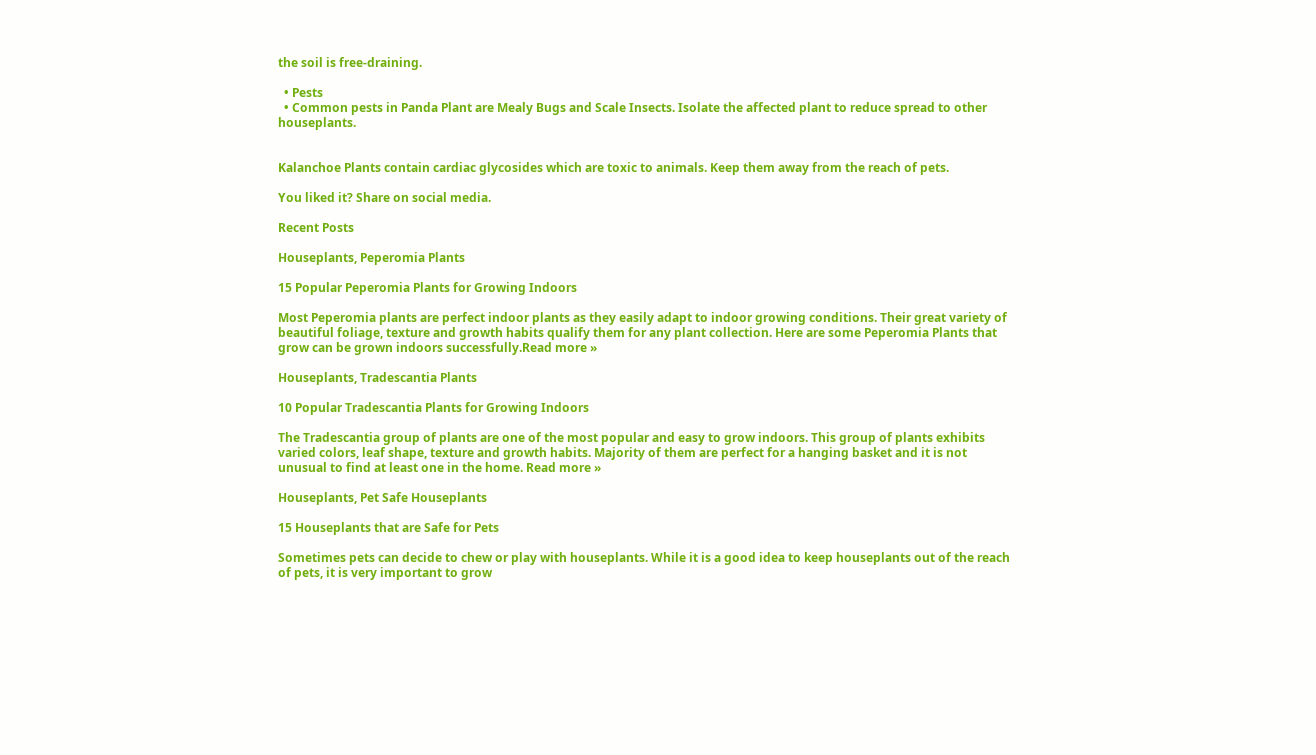the soil is free-draining.

  • Pests
  • Common pests in Panda Plant are Mealy Bugs and Scale Insects. Isolate the affected plant to reduce spread to other houseplants.


Kalanchoe Plants contain cardiac glycosides which are toxic to animals. Keep them away from the reach of pets.

You liked it? Share on social media.

Recent Posts

Houseplants, Peperomia Plants

15 Popular Peperomia Plants for Growing Indoors

Most Peperomia plants are perfect indoor plants as they easily adapt to indoor growing conditions. Their great variety of beautiful foliage, texture and growth habits qualify them for any plant collection. Here are some Peperomia Plants that grow can be grown indoors successfully.Read more »

Houseplants, Tradescantia Plants

10 Popular Tradescantia Plants for Growing Indoors

The Tradescantia group of plants are one of the most popular and easy to grow indoors. This group of plants exhibits varied colors, leaf shape, texture and growth habits. Majority of them are perfect for a hanging basket and it is not unusual to find at least one in the home. Read more »

Houseplants, Pet Safe Houseplants

15 Houseplants that are Safe for Pets

Sometimes pets can decide to chew or play with houseplants. While it is a good idea to keep houseplants out of the reach of pets, it is very important to grow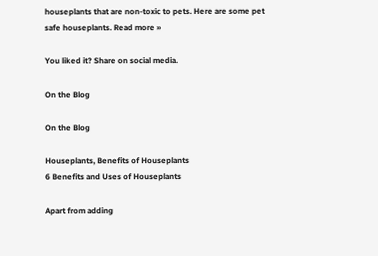houseplants that are non-toxic to pets. Here are some pet safe houseplants. Read more »

You liked it? Share on social media.

On the Blog

On the Blog

Houseplants, Benefits of Houseplants
6 Benefits and Uses of Houseplants

Apart from adding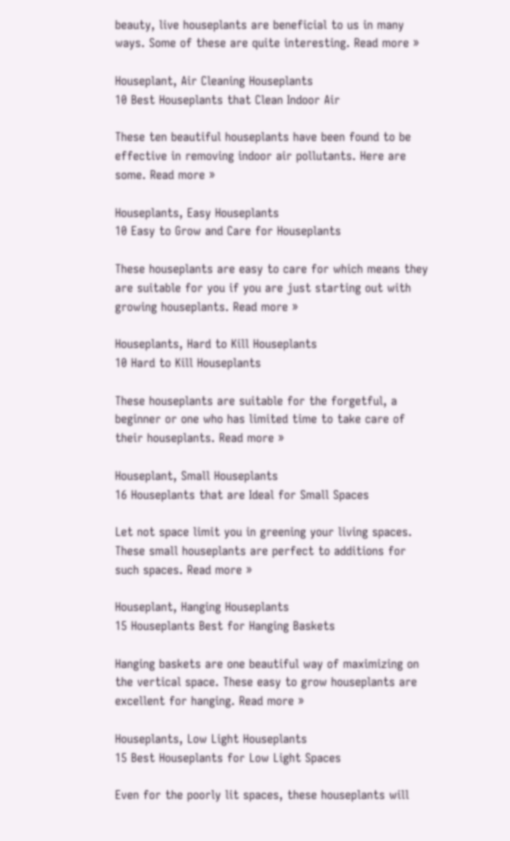beauty, live houseplants are beneficial to us in many ways. Some of these are quite interesting. Read more »

Houseplant, Air Cleaning Houseplants
10 Best Houseplants that Clean Indoor Air

These ten beautiful houseplants have been found to be effective in removing indoor air pollutants. Here are some. Read more »

Houseplants, Easy Houseplants
10 Easy to Grow and Care for Houseplants

These houseplants are easy to care for which means they are suitable for you if you are just starting out with growing houseplants. Read more »

Houseplants, Hard to Kill Houseplants
10 Hard to Kill Houseplants

These houseplants are suitable for the forgetful, a beginner or one who has limited time to take care of their houseplants. Read more »

Houseplant, Small Houseplants
16 Houseplants that are Ideal for Small Spaces

Let not space limit you in greening your living spaces. These small houseplants are perfect to additions for such spaces. Read more »

Houseplant, Hanging Houseplants
15 Houseplants Best for Hanging Baskets

Hanging baskets are one beautiful way of maximizing on the vertical space. These easy to grow houseplants are excellent for hanging. Read more »

Houseplants, Low Light Houseplants
15 Best Houseplants for Low Light Spaces

Even for the poorly lit spaces, these houseplants will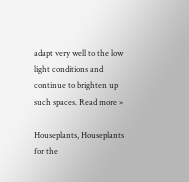adapt very well to the low light conditions and continue to brighten up such spaces. Read more »

Houseplants, Houseplants for the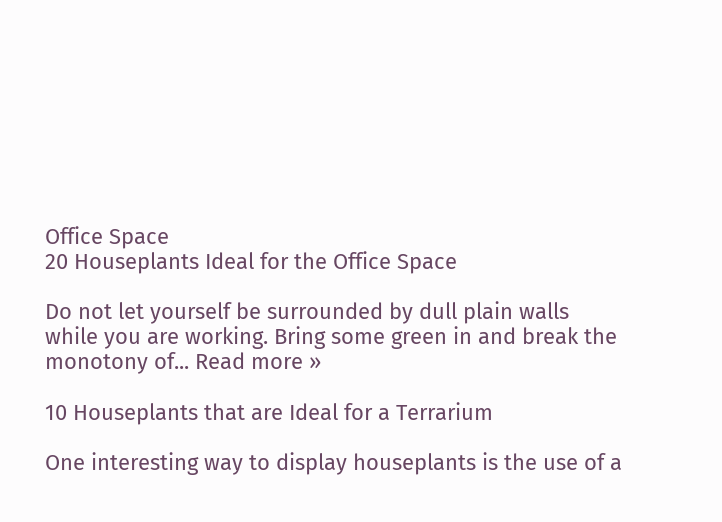Office Space
20 Houseplants Ideal for the Office Space

Do not let yourself be surrounded by dull plain walls while you are working. Bring some green in and break the monotony of... Read more »

10 Houseplants that are Ideal for a Terrarium

One interesting way to display houseplants is the use of a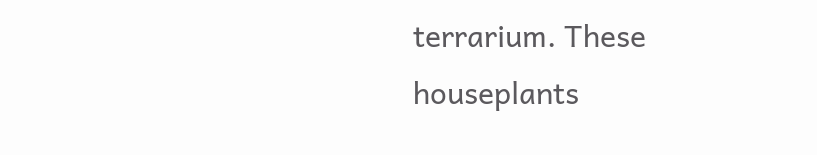terrarium. These houseplants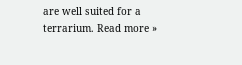are well suited for a terrarium. Read more »